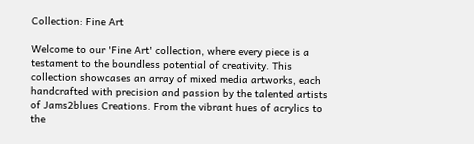Collection: Fine Art

Welcome to our 'Fine Art' collection, where every piece is a testament to the boundless potential of creativity. This collection showcases an array of mixed media artworks, each handcrafted with precision and passion by the talented artists of Jams2blues Creations. From the vibrant hues of acrylics to the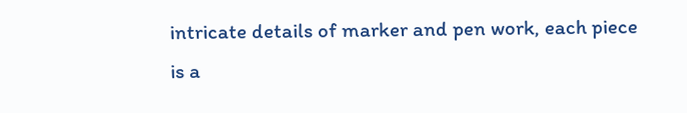intricate details of marker and pen work, each piece is a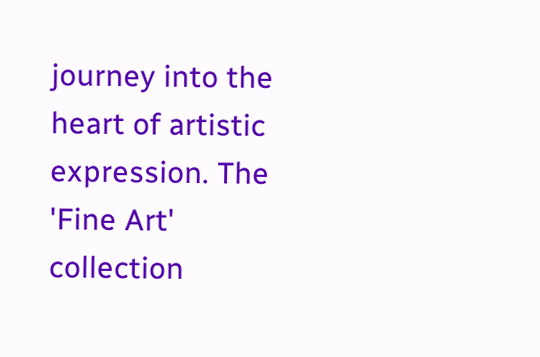journey into the heart of artistic expression. The 'Fine Art' collection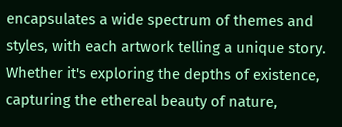encapsulates a wide spectrum of themes and styles, with each artwork telling a unique story. Whether it's exploring the depths of existence, capturing the ethereal beauty of nature,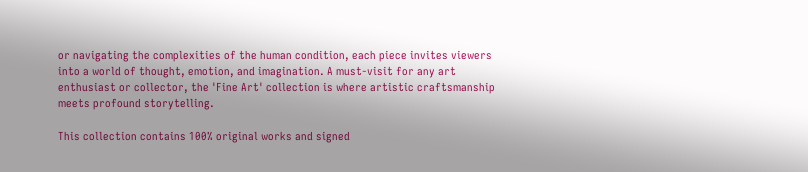or navigating the complexities of the human condition, each piece invites viewers into a world of thought, emotion, and imagination. A must-visit for any art enthusiast or collector, the 'Fine Art' collection is where artistic craftsmanship meets profound storytelling.

This collection contains 100% original works and signed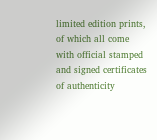limited edition prints, of which all come with official stamped and signed certificates of authenticity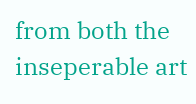from both the inseperable art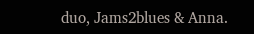duo, Jams2blues & Anna.